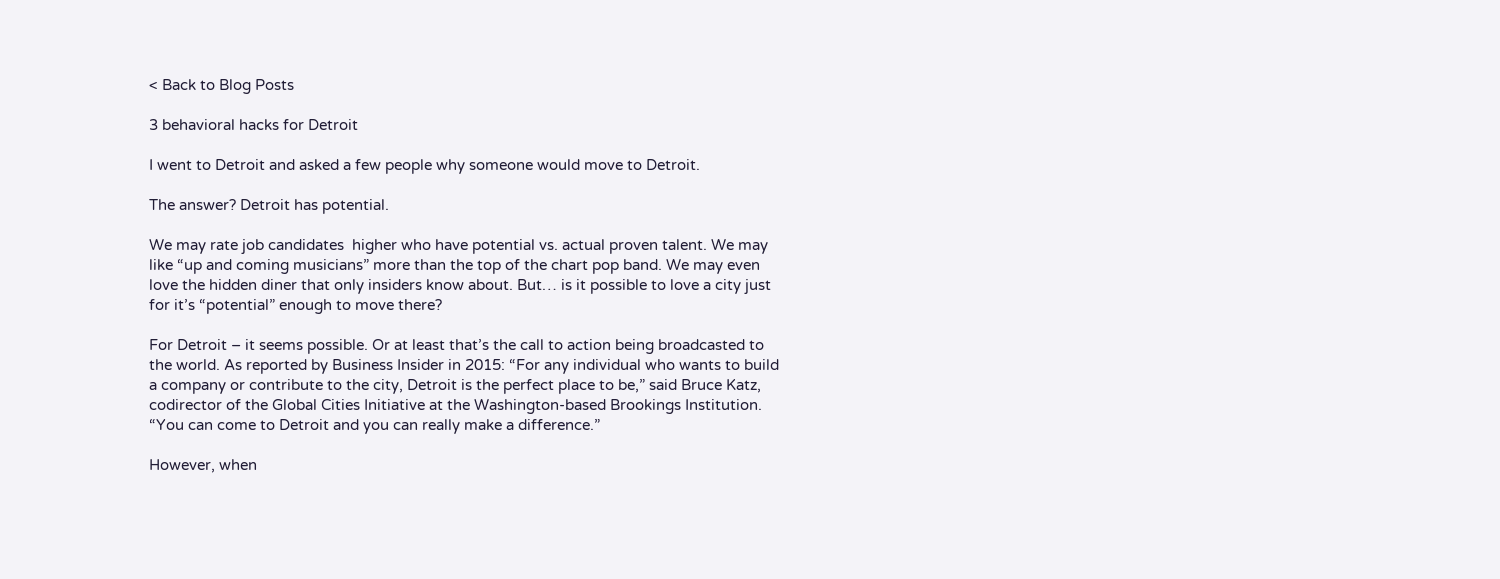< Back to Blog Posts

3 behavioral hacks for Detroit

I went to Detroit and asked a few people why someone would move to Detroit.

The answer? Detroit has potential.

We may rate job candidates  higher who have potential vs. actual proven talent. We may like “up and coming musicians” more than the top of the chart pop band. We may even  love the hidden diner that only insiders know about. But… is it possible to love a city just for it’s “potential” enough to move there?

For Detroit – it seems possible. Or at least that’s the call to action being broadcasted to the world. As reported by Business Insider in 2015: “For any individual who wants to build a company or contribute to the city, Detroit is the perfect place to be,” said Bruce Katz, codirector of the Global Cities Initiative at the Washington-based Brookings Institution. “You can come to Detroit and you can really make a difference.”

However, when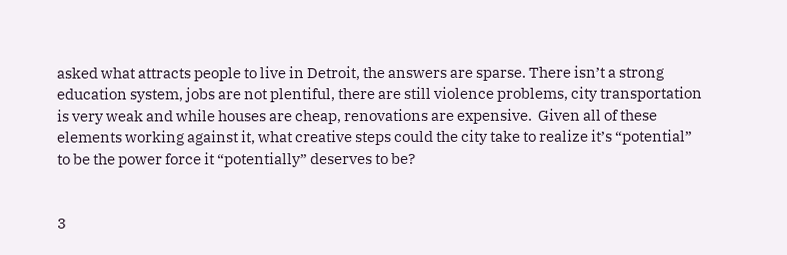asked what attracts people to live in Detroit, the answers are sparse. There isn’t a strong education system, jobs are not plentiful, there are still violence problems, city transportation is very weak and while houses are cheap, renovations are expensive.  Given all of these elements working against it, what creative steps could the city take to realize it’s “potential” to be the power force it “potentially” deserves to be?


3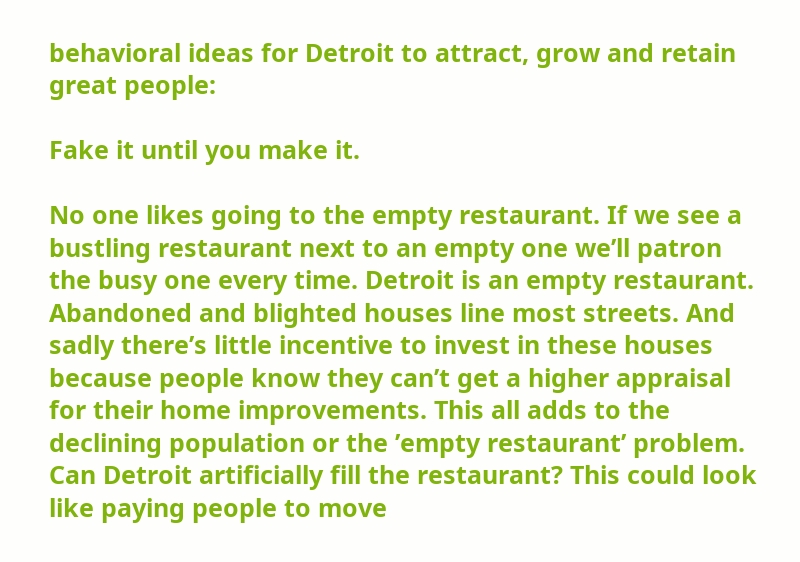behavioral ideas for Detroit to attract, grow and retain great people:

Fake it until you make it.

No one likes going to the empty restaurant. If we see a bustling restaurant next to an empty one we’ll patron the busy one every time. Detroit is an empty restaurant. Abandoned and blighted houses line most streets. And sadly there’s little incentive to invest in these houses because people know they can’t get a higher appraisal for their home improvements. This all adds to the declining population or the ’empty restaurant’ problem.
Can Detroit artificially fill the restaurant? This could look like paying people to move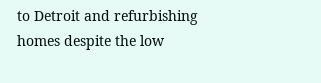to Detroit and refurbishing homes despite the low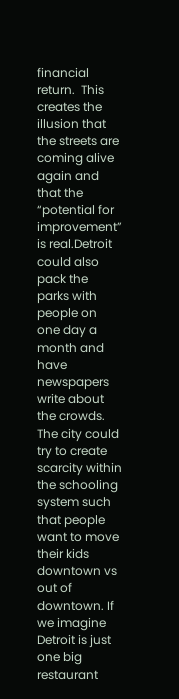financial return.  This creates the illusion that the streets are coming alive again and that the “potential for improvement” is real.Detroit could also pack the parks with people on one day a month and have newspapers write about the crowds. The city could try to create scarcity within the schooling system such that people want to move their kids downtown vs out of downtown. If we imagine Detroit is just one big restaurant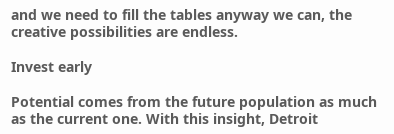and we need to fill the tables anyway we can, the creative possibilities are endless.

Invest early

Potential comes from the future population as much as the current one. With this insight, Detroit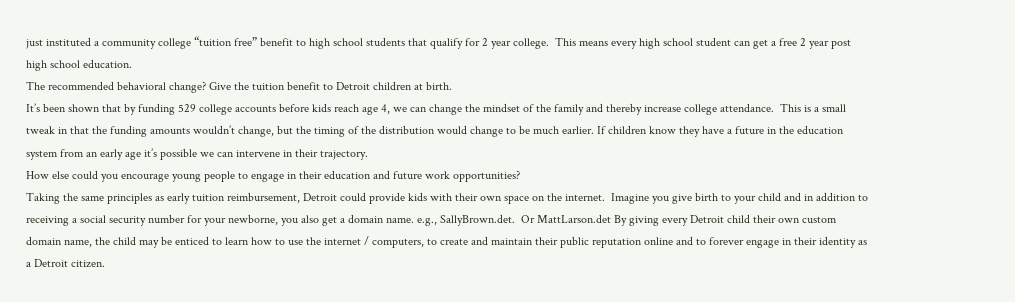just instituted a community college “tuition free” benefit to high school students that qualify for 2 year college.  This means every high school student can get a free 2 year post high school education.
The recommended behavioral change? Give the tuition benefit to Detroit children at birth.
It’s been shown that by funding 529 college accounts before kids reach age 4, we can change the mindset of the family and thereby increase college attendance.  This is a small tweak in that the funding amounts wouldn’t change, but the timing of the distribution would change to be much earlier. If children know they have a future in the education system from an early age it’s possible we can intervene in their trajectory.
How else could you encourage young people to engage in their education and future work opportunities?
Taking the same principles as early tuition reimbursement, Detroit could provide kids with their own space on the internet.  Imagine you give birth to your child and in addition to receiving a social security number for your newborne, you also get a domain name. e.g., SallyBrown.det.  Or MattLarson.det By giving every Detroit child their own custom domain name, the child may be enticed to learn how to use the internet / computers, to create and maintain their public reputation online and to forever engage in their identity as a Detroit citizen.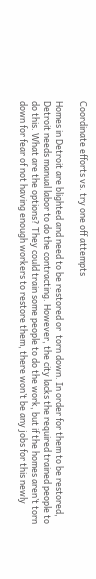Coordinate efforts vs. try one off attempts

Homes in Detroit are blighted and need to be restored or  torn down. In order for them to be restored, Detroit needs manual labor to do the contracting. However, the city lacks the required trained people to do this. What are the options? They could train some people to do the work, but if the homes aren’t torn down for fear of not having enough workers to restore them, there won’t be any jobs for this newly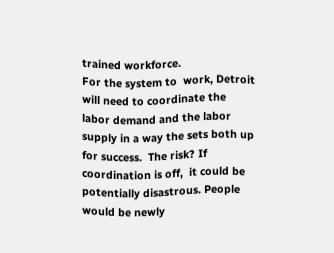trained workforce.
For the system to  work, Detroit will need to coordinate the labor demand and the labor supply in a way the sets both up for success.  The risk? If coordination is off,  it could be potentially disastrous. People would be newly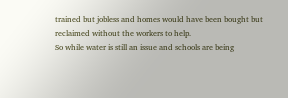trained but jobless and homes would have been bought but reclaimed without the workers to help.
So while water is still an issue and schools are being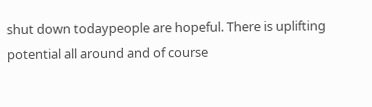shut down todaypeople are hopeful. There is uplifting potential all around and of course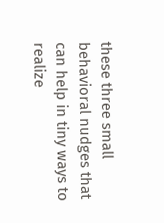these three small behavioral nudges that can help in tiny ways to realize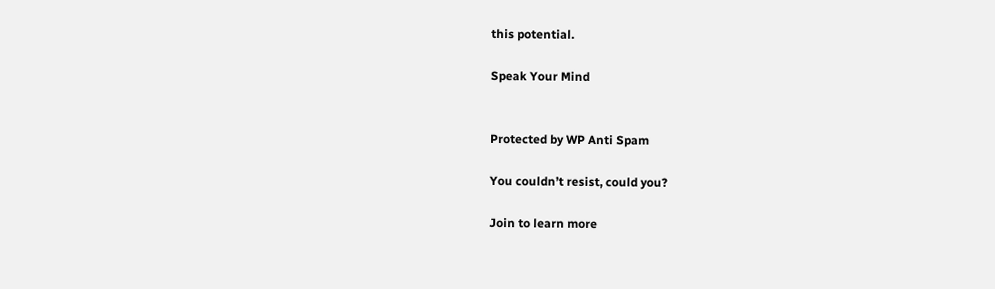this potential.

Speak Your Mind


Protected by WP Anti Spam

You couldn’t resist, could you?

Join to learn more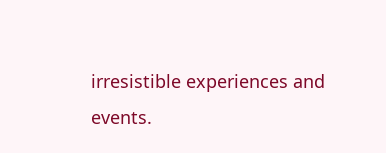irresistible experiences and events.